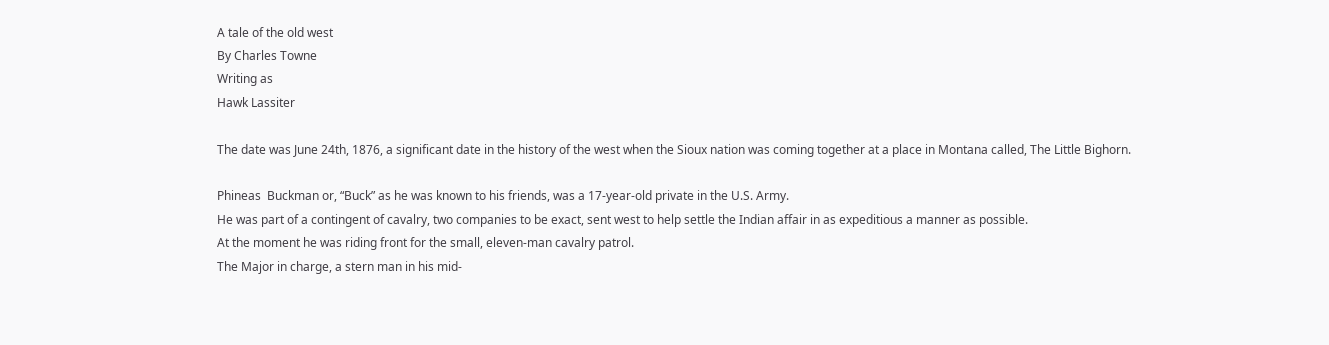A tale of the old west
By Charles Towne
Writing as
Hawk Lassiter

The date was June 24th, 1876, a significant date in the history of the west when the Sioux nation was coming together at a place in Montana called, The Little Bighorn.

Phineas  Buckman or, “Buck” as he was known to his friends, was a 17-year-old private in the U.S. Army.
He was part of a contingent of cavalry, two companies to be exact, sent west to help settle the Indian affair in as expeditious a manner as possible.
At the moment he was riding front for the small, eleven-man cavalry patrol.
The Major in charge, a stern man in his mid-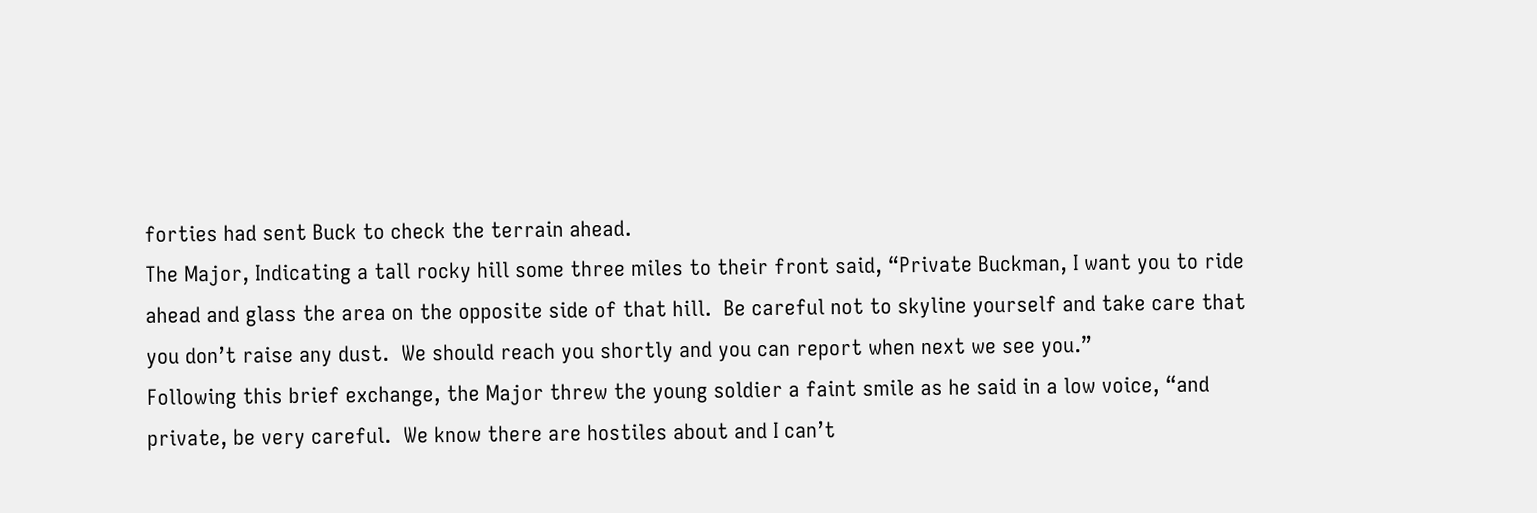forties had sent Buck to check the terrain ahead.
The Major, Indicating a tall rocky hill some three miles to their front said, “Private Buckman, I want you to ride ahead and glass the area on the opposite side of that hill.  Be careful not to skyline yourself and take care that you don’t raise any dust.  We should reach you shortly and you can report when next we see you.”
Following this brief exchange, the Major threw the young soldier a faint smile as he said in a low voice, “and private, be very careful.  We know there are hostiles about and I can’t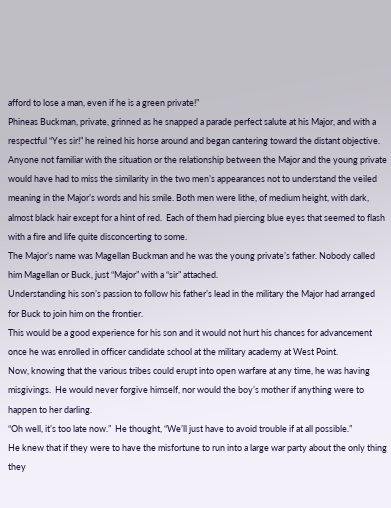afford to lose a man, even if he is a green private!”
Phineas Buckman, private, grinned as he snapped a parade perfect salute at his Major, and with a respectful “Yes sir!” he reined his horse around and began cantering toward the distant objective.
Anyone not familiar with the situation or the relationship between the Major and the young private would have had to miss the similarity in the two men’s appearances not to understand the veiled meaning in the Major’s words and his smile. Both men were lithe, of medium height, with dark, almost black hair except for a hint of red.  Each of them had piercing blue eyes that seemed to flash with a fire and life quite disconcerting to some.
The Major’s name was Magellan Buckman and he was the young private’s father. Nobody called him Magellan or Buck, just “Major” with a “sir” attached.
Understanding his son’s passion to follow his father’s lead in the military the Major had arranged for Buck to join him on the frontier.
This would be a good experience for his son and it would not hurt his chances for advancement once he was enrolled in officer candidate school at the military academy at West Point.
Now, knowing that the various tribes could erupt into open warfare at any time, he was having misgivings.  He would never forgive himself, nor would the boy’s mother if anything were to happen to her darling.
“Oh well, it’s too late now.”  He thought, “We’ll just have to avoid trouble if at all possible.”
He knew that if they were to have the misfortune to run into a large war party about the only thing they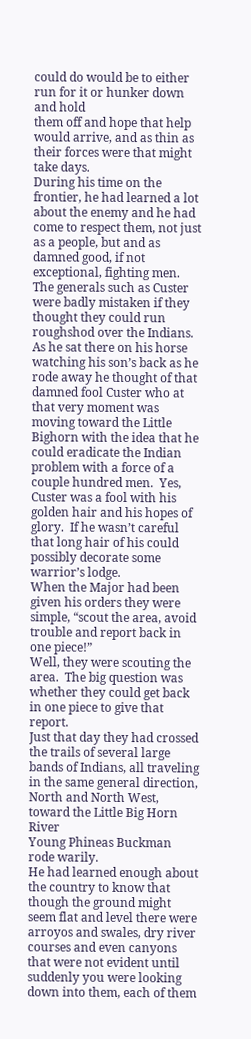could do would be to either run for it or hunker down and hold
them off and hope that help would arrive, and as thin as their forces were that might take days.
During his time on the frontier, he had learned a lot about the enemy and he had come to respect them, not just as a people, but and as damned good, if not exceptional, fighting men.
The generals such as Custer were badly mistaken if they thought they could run roughshod over the Indians.
As he sat there on his horse watching his son’s back as he rode away he thought of that damned fool Custer who at that very moment was moving toward the Little Bighorn with the idea that he could eradicate the Indian problem with a force of a couple hundred men.  Yes, Custer was a fool with his golden hair and his hopes of glory.  If he wasn’t careful that long hair of his could possibly decorate some warrior’s lodge.
When the Major had been given his orders they were simple, “scout the area, avoid trouble and report back in one piece!”
Well, they were scouting the area.  The big question was whether they could get back in one piece to give that report.
Just that day they had crossed the trails of several large bands of Indians, all traveling in the same general direction, North and North West, toward the Little Big Horn River
Young Phineas Buckman rode warily.
He had learned enough about the country to know that though the ground might seem flat and level there were arroyos and swales, dry river courses and even canyons that were not evident until suddenly you were looking down into them, each of them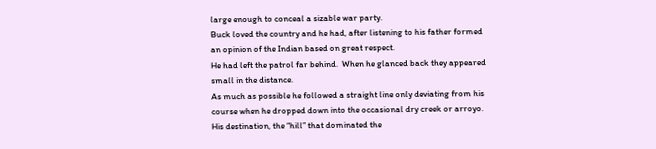large enough to conceal a sizable war party.
Buck loved the country and he had, after listening to his father formed an opinion of the Indian based on great respect.
He had left the patrol far behind.  When he glanced back they appeared small in the distance.
As much as possible he followed a straight line only deviating from his course when he dropped down into the occasional dry creek or arroyo.
His destination, the “hill” that dominated the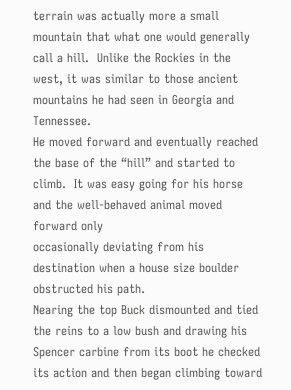terrain was actually more a small mountain that what one would generally call a hill.  Unlike the Rockies in the west, it was similar to those ancient mountains he had seen in Georgia and Tennessee.
He moved forward and eventually reached the base of the “hill” and started to climb.  It was easy going for his horse and the well-behaved animal moved forward only
occasionally deviating from his destination when a house size boulder obstructed his path.
Nearing the top Buck dismounted and tied the reins to a low bush and drawing his Spencer carbine from its boot he checked its action and then began climbing toward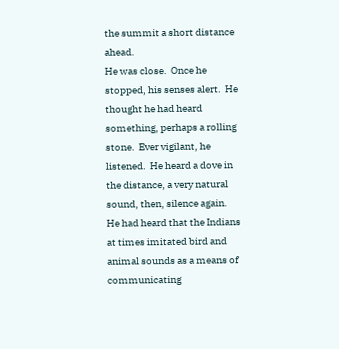the summit a short distance ahead.
He was close.  Once he stopped, his senses alert.  He thought he had heard something, perhaps a rolling stone.  Ever vigilant, he listened.  He heard a dove in the distance, a very natural sound, then, silence again.
He had heard that the Indians at times imitated bird and animal sounds as a means of communicating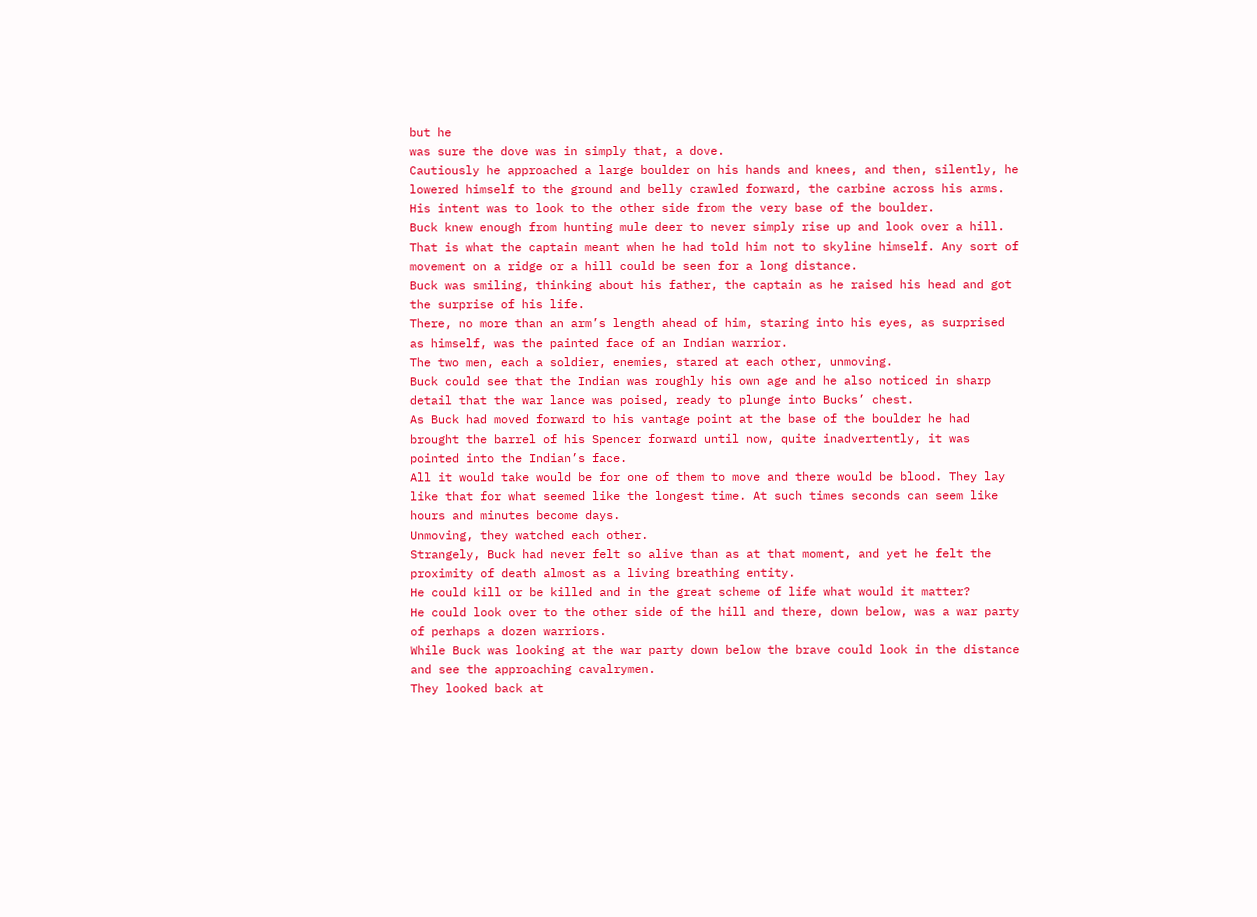but he
was sure the dove was in simply that, a dove.
Cautiously he approached a large boulder on his hands and knees, and then, silently, he lowered himself to the ground and belly crawled forward, the carbine across his arms.
His intent was to look to the other side from the very base of the boulder.
Buck knew enough from hunting mule deer to never simply rise up and look over a hill.
That is what the captain meant when he had told him not to skyline himself. Any sort of movement on a ridge or a hill could be seen for a long distance.
Buck was smiling, thinking about his father, the captain as he raised his head and got the surprise of his life.
There, no more than an arm’s length ahead of him, staring into his eyes, as surprised as himself, was the painted face of an Indian warrior.
The two men, each a soldier, enemies, stared at each other, unmoving.
Buck could see that the Indian was roughly his own age and he also noticed in sharp detail that the war lance was poised, ready to plunge into Bucks’ chest.
As Buck had moved forward to his vantage point at the base of the boulder he had brought the barrel of his Spencer forward until now, quite inadvertently, it was pointed into the Indian’s face.
All it would take would be for one of them to move and there would be blood. They lay like that for what seemed like the longest time. At such times seconds can seem like hours and minutes become days.
Unmoving, they watched each other.
Strangely, Buck had never felt so alive than as at that moment, and yet he felt the proximity of death almost as a living breathing entity.
He could kill or be killed and in the great scheme of life what would it matter?
He could look over to the other side of the hill and there, down below, was a war party of perhaps a dozen warriors.
While Buck was looking at the war party down below the brave could look in the distance and see the approaching cavalrymen.
They looked back at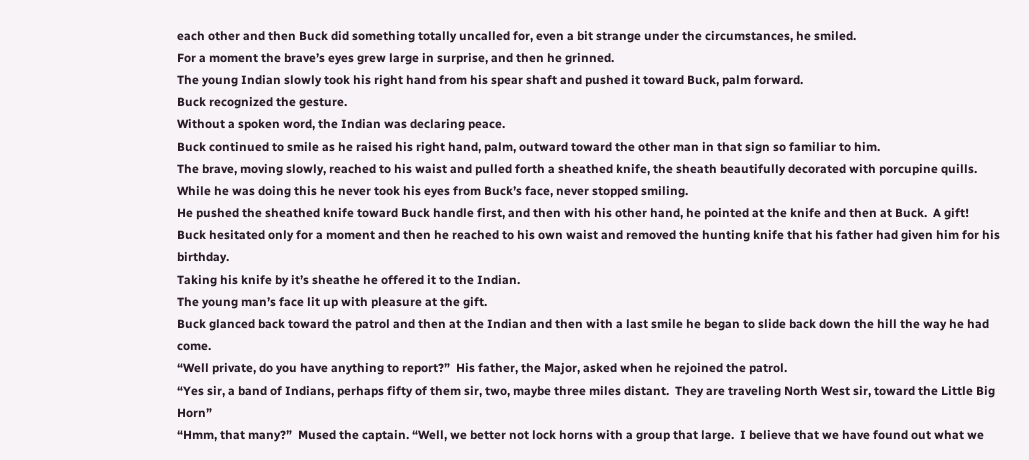each other and then Buck did something totally uncalled for, even a bit strange under the circumstances, he smiled.
For a moment the brave’s eyes grew large in surprise, and then he grinned.
The young Indian slowly took his right hand from his spear shaft and pushed it toward Buck, palm forward.
Buck recognized the gesture.
Without a spoken word, the Indian was declaring peace.
Buck continued to smile as he raised his right hand, palm, outward toward the other man in that sign so familiar to him.
The brave, moving slowly, reached to his waist and pulled forth a sheathed knife, the sheath beautifully decorated with porcupine quills.  While he was doing this he never took his eyes from Buck’s face, never stopped smiling.
He pushed the sheathed knife toward Buck handle first, and then with his other hand, he pointed at the knife and then at Buck.  A gift!
Buck hesitated only for a moment and then he reached to his own waist and removed the hunting knife that his father had given him for his birthday.
Taking his knife by it’s sheathe he offered it to the Indian.
The young man’s face lit up with pleasure at the gift.
Buck glanced back toward the patrol and then at the Indian and then with a last smile he began to slide back down the hill the way he had come.
“Well private, do you have anything to report?”  His father, the Major, asked when he rejoined the patrol.
“Yes sir, a band of Indians, perhaps fifty of them sir, two, maybe three miles distant.  They are traveling North West sir, toward the Little Big Horn”
“Hmm, that many?”  Mused the captain. “Well, we better not lock horns with a group that large.  I believe that we have found out what we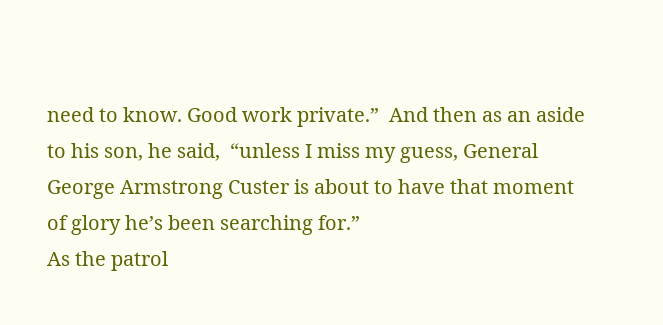need to know. Good work private.”  And then as an aside to his son, he said,  “unless I miss my guess, General George Armstrong Custer is about to have that moment of glory he’s been searching for.”
As the patrol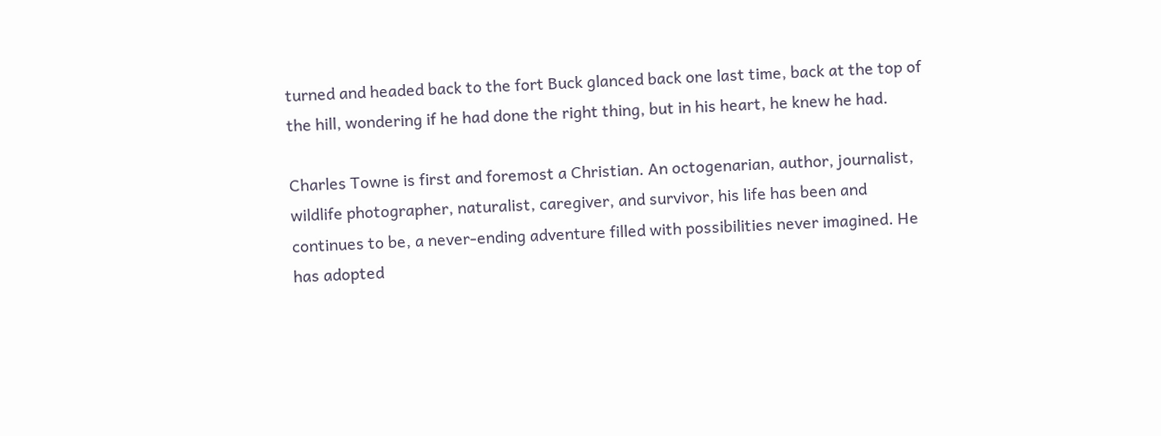turned and headed back to the fort Buck glanced back one last time, back at the top of the hill, wondering if he had done the right thing, but in his heart, he knew he had.

Charles Towne is first and foremost a Christian. An octogenarian, author, journalist, wildlife photographer, naturalist, caregiver, and survivor, his life has been and continues to be, a never-ending adventure filled with possibilities never imagined. He has adopted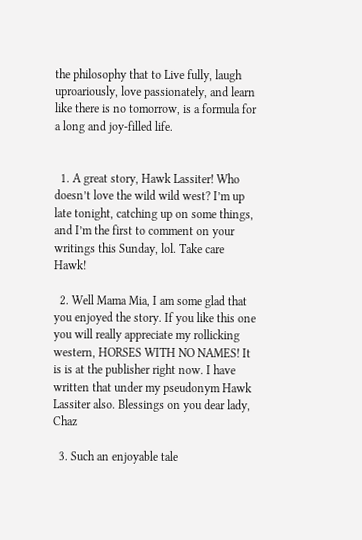the philosophy that to Live fully, laugh uproariously, love passionately, and learn like there is no tomorrow, is a formula for a long and joy-filled life.


  1. A great story, Hawk Lassiter! Who doesn’t love the wild wild west? I’m up late tonight, catching up on some things, and I’m the first to comment on your writings this Sunday, lol. Take care Hawk!

  2. Well Mama Mia, I am some glad that you enjoyed the story. If you like this one you will really appreciate my rollicking western, HORSES WITH NO NAMES! It is is at the publisher right now. I have written that under my pseudonym Hawk Lassiter also. Blessings on you dear lady, Chaz

  3. Such an enjoyable tale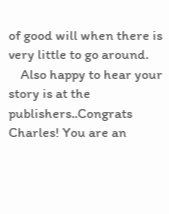of good will when there is very little to go around.
    Also happy to hear your story is at the publishers..Congrats Charles! You are an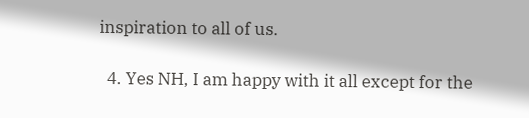inspiration to all of us.

  4. Yes NH, I am happy with it all except for the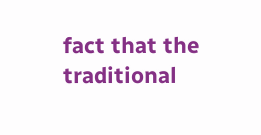fact that the traditional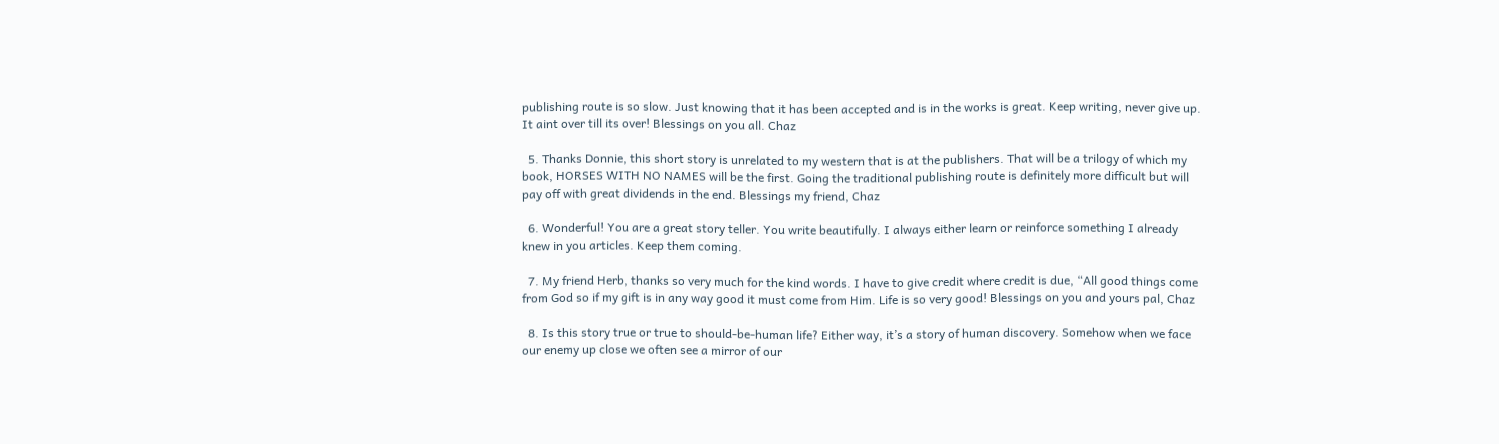publishing route is so slow. Just knowing that it has been accepted and is in the works is great. Keep writing, never give up. It aint over till its over! Blessings on you all. Chaz

  5. Thanks Donnie, this short story is unrelated to my western that is at the publishers. That will be a trilogy of which my book, HORSES WITH NO NAMES will be the first. Going the traditional publishing route is definitely more difficult but will pay off with great dividends in the end. Blessings my friend, Chaz

  6. Wonderful! You are a great story teller. You write beautifully. I always either learn or reinforce something I already knew in you articles. Keep them coming.

  7. My friend Herb, thanks so very much for the kind words. I have to give credit where credit is due, “All good things come from God so if my gift is in any way good it must come from Him. Life is so very good! Blessings on you and yours pal, Chaz

  8. Is this story true or true to should-be-human life? Either way, it’s a story of human discovery. Somehow when we face our enemy up close we often see a mirror of our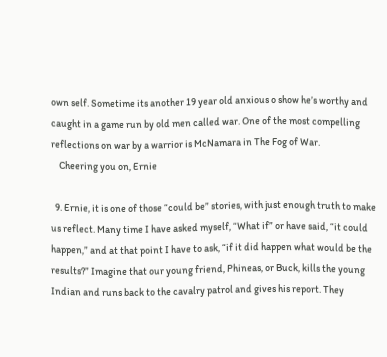own self. Sometime its another 19 year old anxious o show he’s worthy and caught in a game run by old men called war. One of the most compelling reflections on war by a warrior is McNamara in The Fog of War.
    Cheering you on, Ernie

  9. Ernie, it is one of those “could be” stories, with just enough truth to make us reflect. Many time I have asked myself, “What if” or have said, “it could happen,” and at that point I have to ask, “if it did happen what would be the results?” Imagine that our young friend, Phineas, or Buck, kills the young Indian and runs back to the cavalry patrol and gives his report. They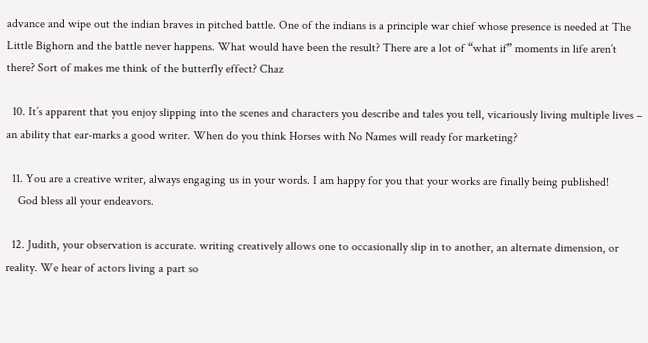advance and wipe out the indian braves in pitched battle. One of the indians is a principle war chief whose presence is needed at The Little Bighorn and the battle never happens. What would have been the result? There are a lot of “what if” moments in life aren’t there? Sort of makes me think of the butterfly effect? Chaz

  10. It’s apparent that you enjoy slipping into the scenes and characters you describe and tales you tell, vicariously living multiple lives – an ability that ear-marks a good writer. When do you think Horses with No Names will ready for marketing?

  11. You are a creative writer, always engaging us in your words. I am happy for you that your works are finally being published!
    God bless all your endeavors.

  12. Judith, your observation is accurate. writing creatively allows one to occasionally slip in to another, an alternate dimension, or reality. We hear of actors living a part so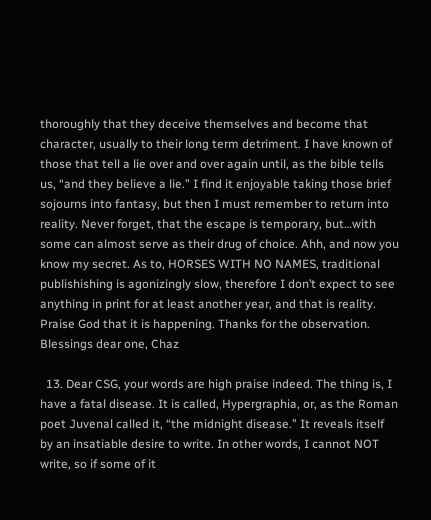thoroughly that they deceive themselves and become that character, usually to their long term detriment. I have known of those that tell a lie over and over again until, as the bible tells us, “and they believe a lie.” I find it enjoyable taking those brief sojourns into fantasy, but then I must remember to return into reality. Never forget, that the escape is temporary, but…with some can almost serve as their drug of choice. Ahh, and now you know my secret. As to, HORSES WITH NO NAMES, traditional publishishing is agonizingly slow, therefore I don’t expect to see anything in print for at least another year, and that is reality. Praise God that it is happening. Thanks for the observation. Blessings dear one, Chaz

  13. Dear CSG, your words are high praise indeed. The thing is, I have a fatal disease. It is called, Hypergraphia, or, as the Roman poet Juvenal called it, “the midnight disease.” It reveals itself by an insatiable desire to write. In other words, I cannot NOT write, so if some of it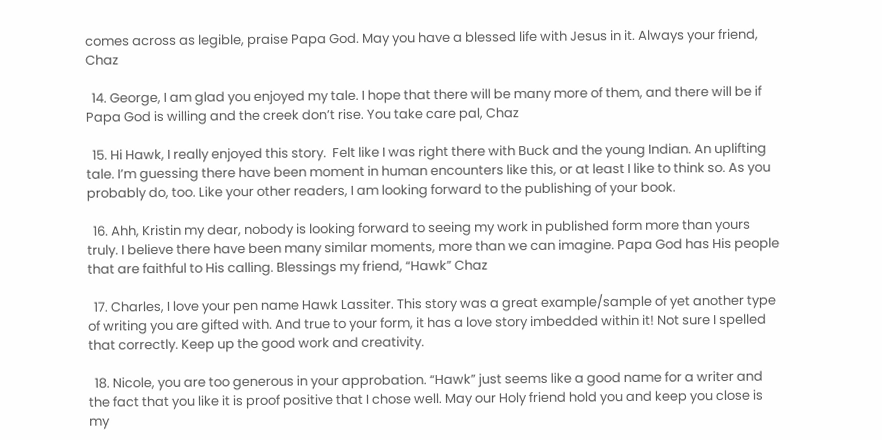comes across as legible, praise Papa God. May you have a blessed life with Jesus in it. Always your friend, Chaz

  14. George, I am glad you enjoyed my tale. I hope that there will be many more of them, and there will be if Papa God is willing and the creek don’t rise. You take care pal, Chaz

  15. Hi Hawk, I really enjoyed this story.  Felt like I was right there with Buck and the young Indian. An uplifting tale. I’m guessing there have been moment in human encounters like this, or at least I like to think so. As you probably do, too. Like your other readers, I am looking forward to the publishing of your book.

  16. Ahh, Kristin my dear, nobody is looking forward to seeing my work in published form more than yours truly. I believe there have been many similar moments, more than we can imagine. Papa God has His people that are faithful to His calling. Blessings my friend, “Hawk” Chaz

  17. Charles, I love your pen name Hawk Lassiter. This story was a great example/sample of yet another type of writing you are gifted with. And true to your form, it has a love story imbedded within it! Not sure I spelled that correctly. Keep up the good work and creativity.

  18. Nicole, you are too generous in your approbation. “Hawk” just seems like a good name for a writer and the fact that you like it is proof positive that I chose well. May our Holy friend hold you and keep you close is my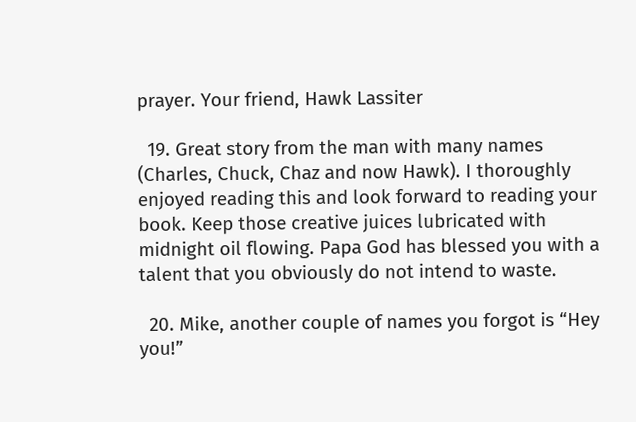prayer. Your friend, Hawk Lassiter

  19. Great story from the man with many names (Charles, Chuck, Chaz and now Hawk). I thoroughly enjoyed reading this and look forward to reading your book. Keep those creative juices lubricated with midnight oil flowing. Papa God has blessed you with a talent that you obviously do not intend to waste.

  20. Mike, another couple of names you forgot is “Hey you!”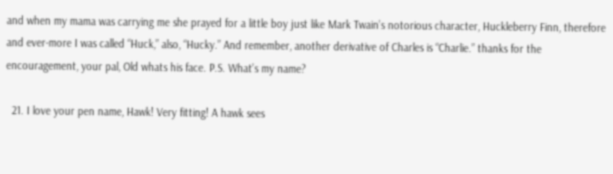and when my mama was carrying me she prayed for a little boy just like Mark Twain’s notorious character, Huckleberry Finn, therefore and ever-more I was called “Huck,” also, “Hucky.” And remember, another derivative of Charles is “Charlie.” thanks for the encouragement, your pal, Old whats his face. P.S. What’s my name?

  21. I love your pen name, Hawk! Very fitting! A hawk sees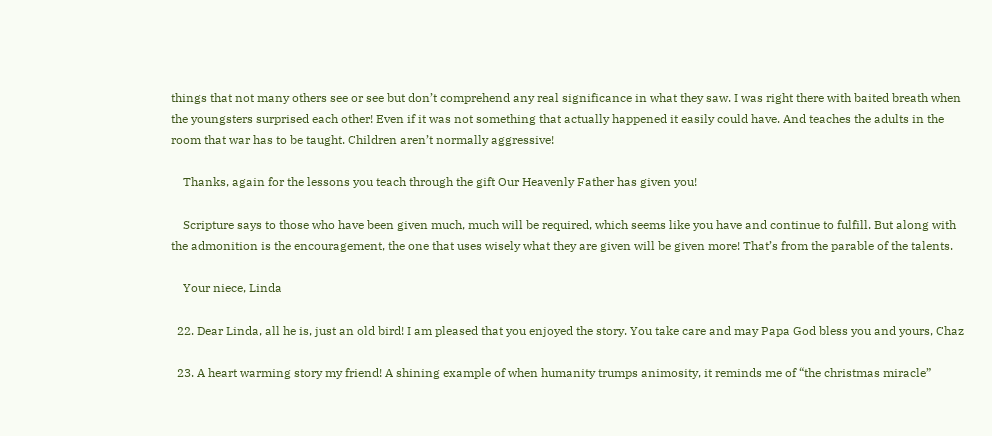things that not many others see or see but don’t comprehend any real significance in what they saw. I was right there with baited breath when the youngsters surprised each other! Even if it was not something that actually happened it easily could have. And teaches the adults in the room that war has to be taught. Children aren’t normally aggressive!

    Thanks, again for the lessons you teach through the gift Our Heavenly Father has given you!

    Scripture says to those who have been given much, much will be required, which seems like you have and continue to fulfill. But along with the admonition is the encouragement, the one that uses wisely what they are given will be given more! That’s from the parable of the talents.

    Your niece, Linda

  22. Dear Linda, all he is, just an old bird! I am pleased that you enjoyed the story. You take care and may Papa God bless you and yours, Chaz

  23. A heart warming story my friend! A shining example of when humanity trumps animosity, it reminds me of “the christmas miracle”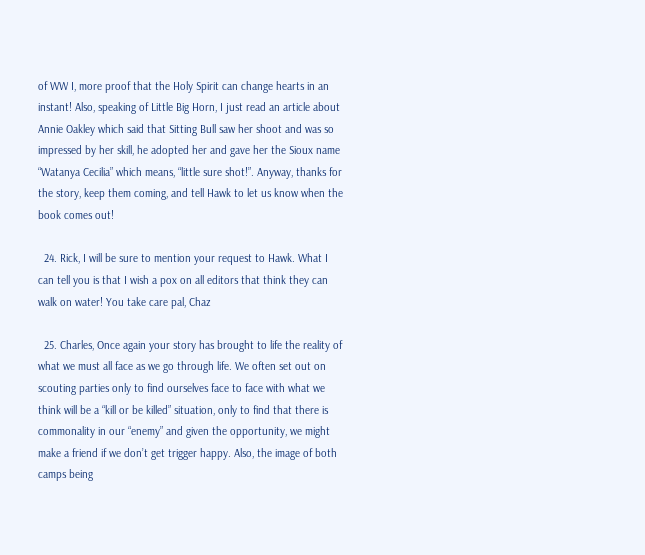of WW I, more proof that the Holy Spirit can change hearts in an instant! Also, speaking of Little Big Horn, I just read an article about Annie Oakley which said that Sitting Bull saw her shoot and was so impressed by her skill, he adopted her and gave her the Sioux name “Watanya Cecilia” which means, “little sure shot!”. Anyway, thanks for the story, keep them coming, and tell Hawk to let us know when the book comes out!

  24. Rick, I will be sure to mention your request to Hawk. What I can tell you is that I wish a pox on all editors that think they can walk on water! You take care pal, Chaz

  25. Charles, Once again your story has brought to life the reality of what we must all face as we go through life. We often set out on scouting parties only to find ourselves face to face with what we think will be a “kill or be killed” situation, only to find that there is commonality in our “enemy” and given the opportunity, we might make a friend if we don’t get trigger happy. Also, the image of both camps being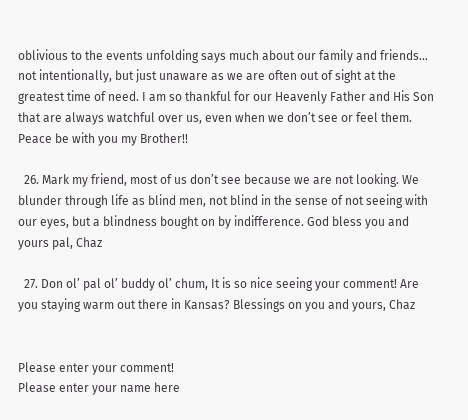oblivious to the events unfolding says much about our family and friends… not intentionally, but just unaware as we are often out of sight at the greatest time of need. I am so thankful for our Heavenly Father and His Son that are always watchful over us, even when we don’t see or feel them. Peace be with you my Brother!!

  26. Mark my friend, most of us don’t see because we are not looking. We blunder through life as blind men, not blind in the sense of not seeing with our eyes, but a blindness bought on by indifference. God bless you and yours pal, Chaz

  27. Don ol’ pal ol’ buddy ol’ chum, It is so nice seeing your comment! Are you staying warm out there in Kansas? Blessings on you and yours, Chaz


Please enter your comment!
Please enter your name here